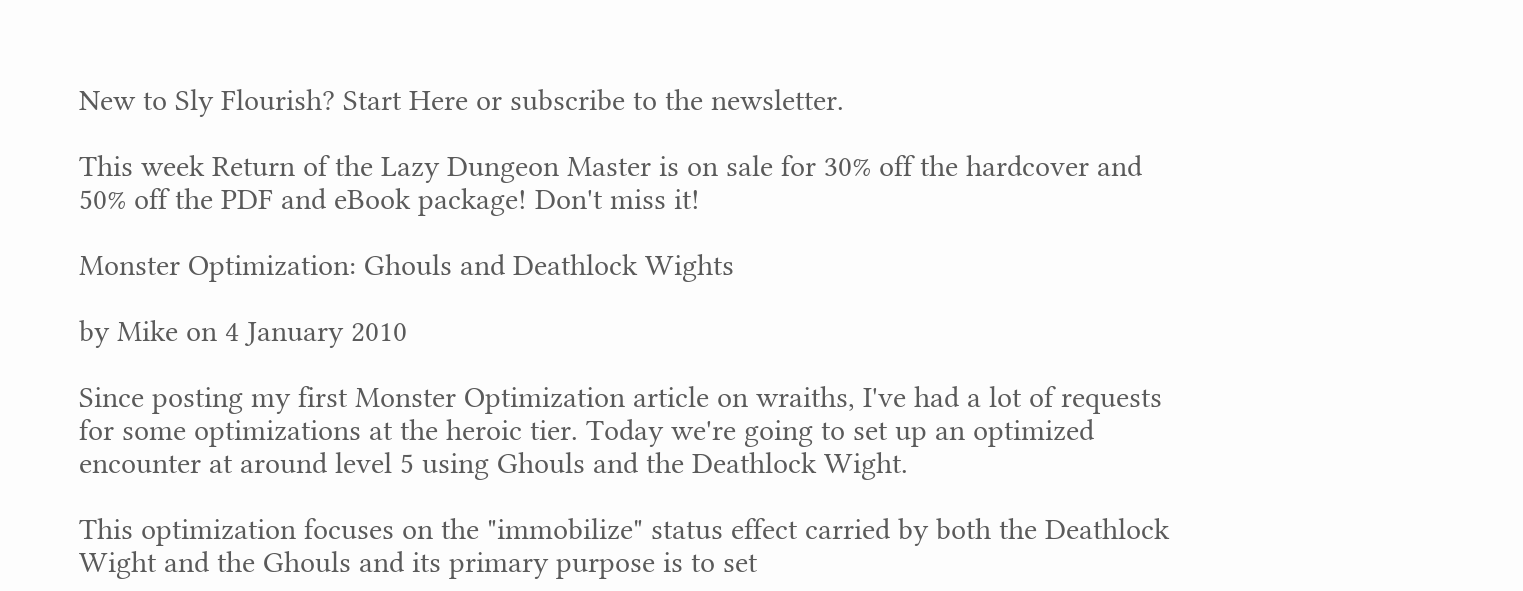New to Sly Flourish? Start Here or subscribe to the newsletter.

This week Return of the Lazy Dungeon Master is on sale for 30% off the hardcover and 50% off the PDF and eBook package! Don't miss it!

Monster Optimization: Ghouls and Deathlock Wights

by Mike on 4 January 2010

Since posting my first Monster Optimization article on wraiths, I've had a lot of requests for some optimizations at the heroic tier. Today we're going to set up an optimized encounter at around level 5 using Ghouls and the Deathlock Wight.

This optimization focuses on the "immobilize" status effect carried by both the Deathlock Wight and the Ghouls and its primary purpose is to set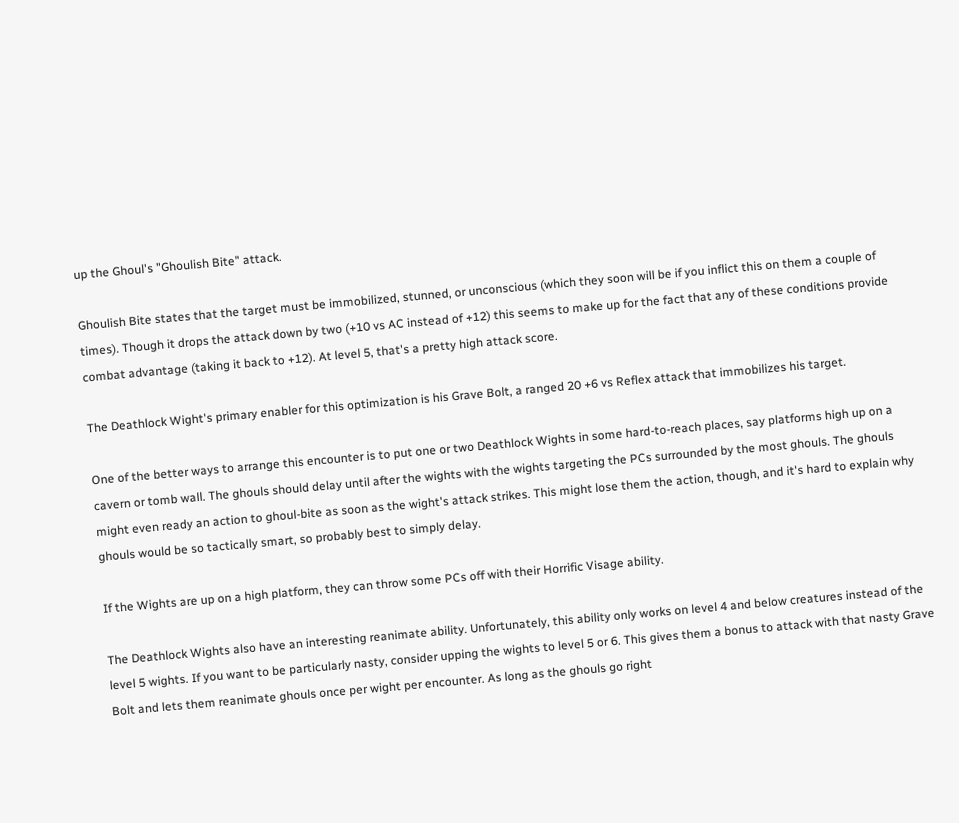up the Ghoul's "Ghoulish Bite" attack.

Ghoulish Bite states that the target must be immobilized, stunned, or unconscious (which they soon will be if you inflict this on them a couple of times). Though it drops the attack down by two (+10 vs AC instead of +12) this seems to make up for the fact that any of these conditions provide combat advantage (taking it back to +12). At level 5, that's a pretty high attack score.

The Deathlock Wight's primary enabler for this optimization is his Grave Bolt, a ranged 20 +6 vs Reflex attack that immobilizes his target.

One of the better ways to arrange this encounter is to put one or two Deathlock Wights in some hard-to-reach places, say platforms high up on a cavern or tomb wall. The ghouls should delay until after the wights with the wights targeting the PCs surrounded by the most ghouls. The ghouls might even ready an action to ghoul-bite as soon as the wight's attack strikes. This might lose them the action, though, and it's hard to explain why ghouls would be so tactically smart, so probably best to simply delay.

If the Wights are up on a high platform, they can throw some PCs off with their Horrific Visage ability.

The Deathlock Wights also have an interesting reanimate ability. Unfortunately, this ability only works on level 4 and below creatures instead of the level 5 wights. If you want to be particularly nasty, consider upping the wights to level 5 or 6. This gives them a bonus to attack with that nasty Grave Bolt and lets them reanimate ghouls once per wight per encounter. As long as the ghouls go right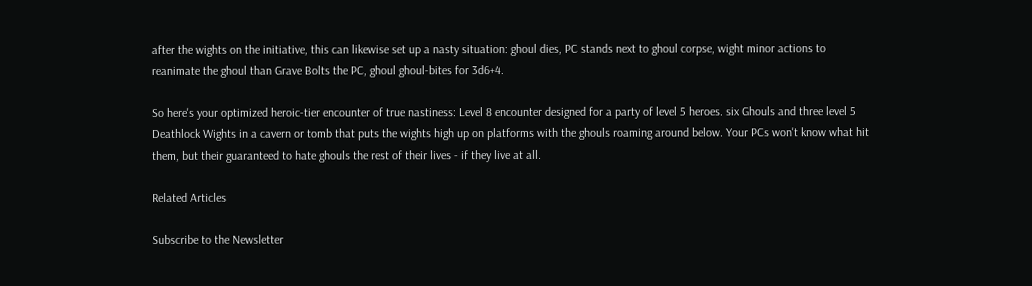after the wights on the initiative, this can likewise set up a nasty situation: ghoul dies, PC stands next to ghoul corpse, wight minor actions to reanimate the ghoul than Grave Bolts the PC, ghoul ghoul-bites for 3d6+4.

So here's your optimized heroic-tier encounter of true nastiness: Level 8 encounter designed for a party of level 5 heroes. six Ghouls and three level 5 Deathlock Wights in a cavern or tomb that puts the wights high up on platforms with the ghouls roaming around below. Your PCs won't know what hit them, but their guaranteed to hate ghouls the rest of their lives - if they live at all.

Related Articles

Subscribe to the Newsletter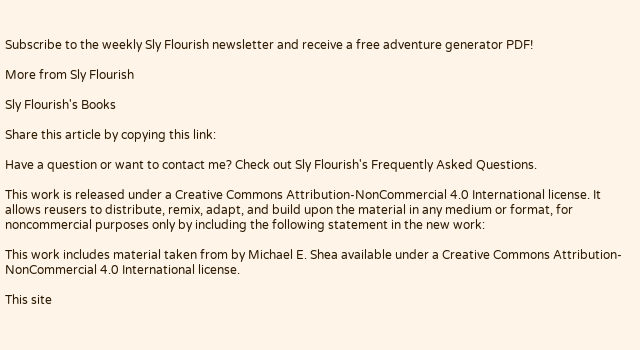Subscribe to the weekly Sly Flourish newsletter and receive a free adventure generator PDF!

More from Sly Flourish

Sly Flourish's Books

Share this article by copying this link:

Have a question or want to contact me? Check out Sly Flourish's Frequently Asked Questions.

This work is released under a Creative Commons Attribution-NonCommercial 4.0 International license. It allows reusers to distribute, remix, adapt, and build upon the material in any medium or format, for noncommercial purposes only by including the following statement in the new work:

This work includes material taken from by Michael E. Shea available under a Creative Commons Attribution-NonCommercial 4.0 International license.

This site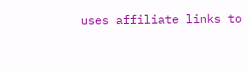uses affiliate links to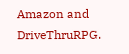Amazon and DriveThruRPG.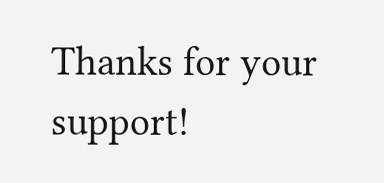Thanks for your support!